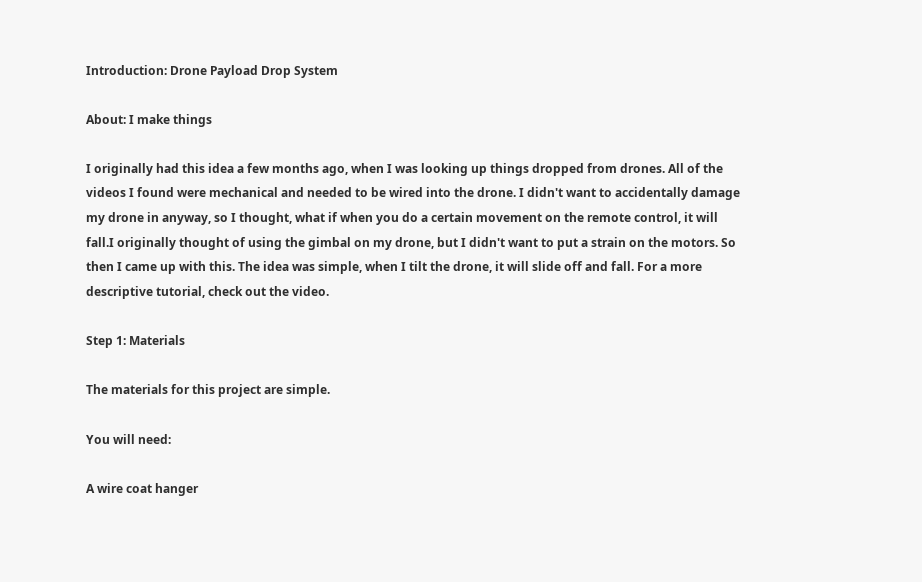Introduction: Drone Payload Drop System

About: I make things

I originally had this idea a few months ago, when I was looking up things dropped from drones. All of the videos I found were mechanical and needed to be wired into the drone. I didn't want to accidentally damage my drone in anyway, so I thought, what if when you do a certain movement on the remote control, it will fall.I originally thought of using the gimbal on my drone, but I didn't want to put a strain on the motors. So then I came up with this. The idea was simple, when I tilt the drone, it will slide off and fall. For a more descriptive tutorial, check out the video.

Step 1: Materials

The materials for this project are simple.

You will need:

A wire coat hanger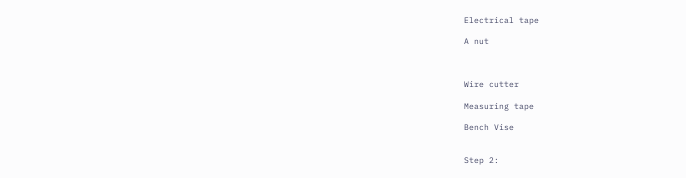Electrical tape

A nut



Wire cutter

Measuring tape

Bench Vise


Step 2: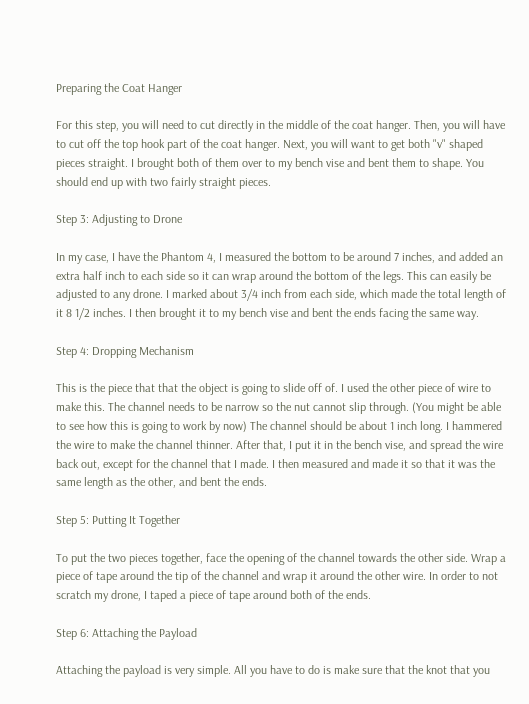Preparing the Coat Hanger

For this step, you will need to cut directly in the middle of the coat hanger. Then, you will have to cut off the top hook part of the coat hanger. Next, you will want to get both "v" shaped pieces straight. I brought both of them over to my bench vise and bent them to shape. You should end up with two fairly straight pieces.

Step 3: Adjusting to Drone

In my case, I have the Phantom 4, I measured the bottom to be around 7 inches, and added an extra half inch to each side so it can wrap around the bottom of the legs. This can easily be adjusted to any drone. I marked about 3/4 inch from each side, which made the total length of it 8 1/2 inches. I then brought it to my bench vise and bent the ends facing the same way.

Step 4: Dropping Mechanism

This is the piece that that the object is going to slide off of. I used the other piece of wire to make this. The channel needs to be narrow so the nut cannot slip through. (You might be able to see how this is going to work by now) The channel should be about 1 inch long. I hammered the wire to make the channel thinner. After that, I put it in the bench vise, and spread the wire back out, except for the channel that I made. I then measured and made it so that it was the same length as the other, and bent the ends.

Step 5: Putting It Together

To put the two pieces together, face the opening of the channel towards the other side. Wrap a piece of tape around the tip of the channel and wrap it around the other wire. In order to not scratch my drone, I taped a piece of tape around both of the ends.

Step 6: Attaching the Payload

Attaching the payload is very simple. All you have to do is make sure that the knot that you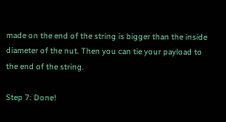made on the end of the string is bigger than the inside diameter of the nut. Then you can tie your payload to the end of the string.

Step 7: Done!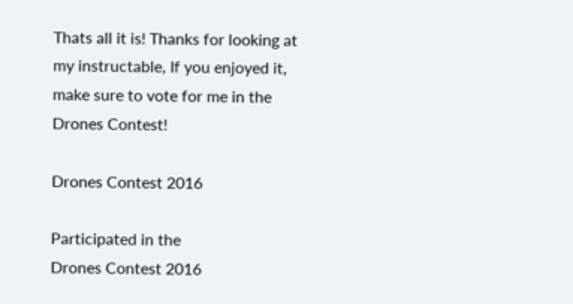Thats all it is! Thanks for looking at my instructable, If you enjoyed it, make sure to vote for me in the Drones Contest!

Drones Contest 2016

Participated in the
Drones Contest 2016